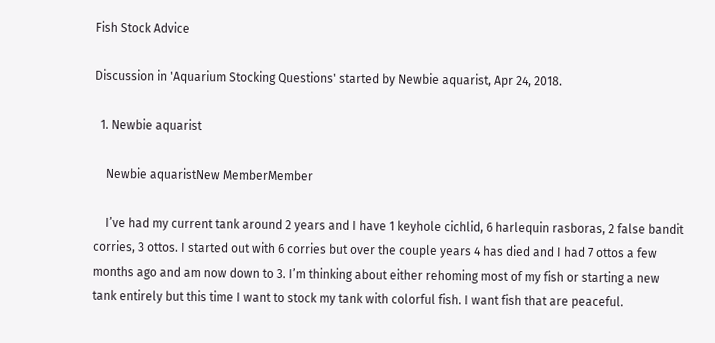Fish Stock Advice

Discussion in 'Aquarium Stocking Questions' started by Newbie aquarist, Apr 24, 2018.

  1. Newbie aquarist

    Newbie aquaristNew MemberMember

    I’ve had my current tank around 2 years and I have 1 keyhole cichlid, 6 harlequin rasboras, 2 false bandit corries, 3 ottos. I started out with 6 corries but over the couple years 4 has died and I had 7 ottos a few months ago and am now down to 3. I’m thinking about either rehoming most of my fish or starting a new tank entirely but this time I want to stock my tank with colorful fish. I want fish that are peaceful.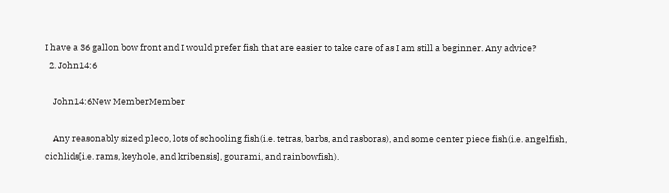I have a 36 gallon bow front and I would prefer fish that are easier to take care of as I am still a beginner. Any advice?
  2. John14:6

    John14:6New MemberMember

    Any reasonably sized pleco, lots of schooling fish(i.e. tetras, barbs, and rasboras), and some center piece fish(i.e. angelfish, cichlids[i.e. rams, keyhole, and kribensis], gourami, and rainbowfish).